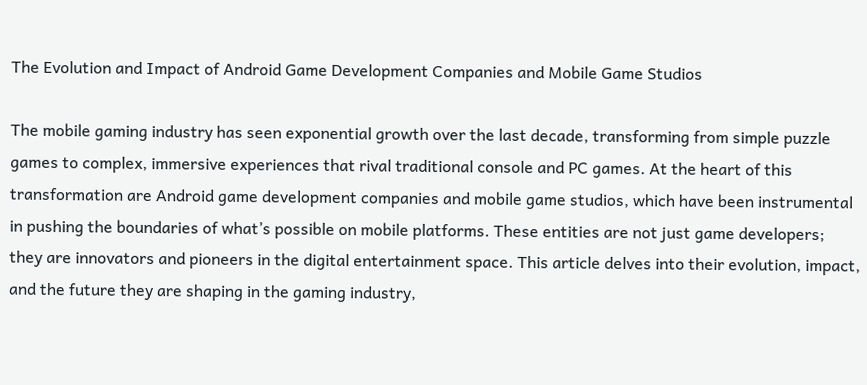The Evolution and Impact of Android Game Development Companies and Mobile Game Studios

The mobile gaming industry has seen exponential growth over the last decade, transforming from simple puzzle games to complex, immersive experiences that rival traditional console and PC games. At the heart of this transformation are Android game development companies and mobile game studios, which have been instrumental in pushing the boundaries of what’s possible on mobile platforms. These entities are not just game developers; they are innovators and pioneers in the digital entertainment space. This article delves into their evolution, impact, and the future they are shaping in the gaming industry,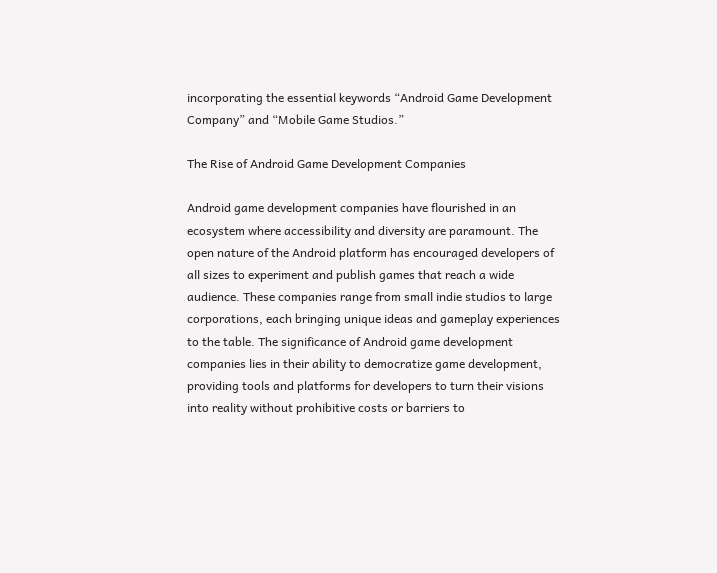incorporating the essential keywords “Android Game Development Company” and “Mobile Game Studios.”

The Rise of Android Game Development Companies

Android game development companies have flourished in an ecosystem where accessibility and diversity are paramount. The open nature of the Android platform has encouraged developers of all sizes to experiment and publish games that reach a wide audience. These companies range from small indie studios to large corporations, each bringing unique ideas and gameplay experiences to the table. The significance of Android game development companies lies in their ability to democratize game development, providing tools and platforms for developers to turn their visions into reality without prohibitive costs or barriers to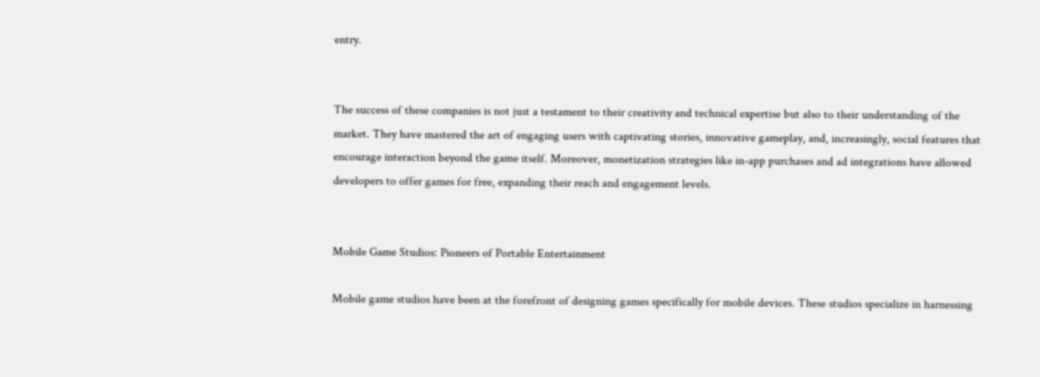entry.


The success of these companies is not just a testament to their creativity and technical expertise but also to their understanding of the market. They have mastered the art of engaging users with captivating stories, innovative gameplay, and, increasingly, social features that encourage interaction beyond the game itself. Moreover, monetization strategies like in-app purchases and ad integrations have allowed developers to offer games for free, expanding their reach and engagement levels.


Mobile Game Studios: Pioneers of Portable Entertainment

Mobile game studios have been at the forefront of designing games specifically for mobile devices. These studios specialize in harnessing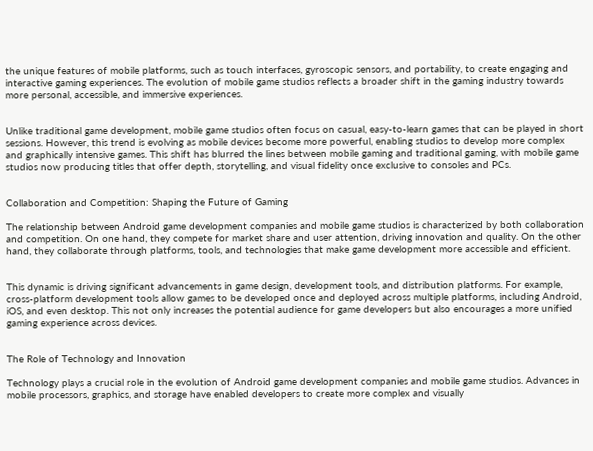the unique features of mobile platforms, such as touch interfaces, gyroscopic sensors, and portability, to create engaging and interactive gaming experiences. The evolution of mobile game studios reflects a broader shift in the gaming industry towards more personal, accessible, and immersive experiences.


Unlike traditional game development, mobile game studios often focus on casual, easy-to-learn games that can be played in short sessions. However, this trend is evolving as mobile devices become more powerful, enabling studios to develop more complex and graphically intensive games. This shift has blurred the lines between mobile gaming and traditional gaming, with mobile game studios now producing titles that offer depth, storytelling, and visual fidelity once exclusive to consoles and PCs.


Collaboration and Competition: Shaping the Future of Gaming

The relationship between Android game development companies and mobile game studios is characterized by both collaboration and competition. On one hand, they compete for market share and user attention, driving innovation and quality. On the other hand, they collaborate through platforms, tools, and technologies that make game development more accessible and efficient.


This dynamic is driving significant advancements in game design, development tools, and distribution platforms. For example, cross-platform development tools allow games to be developed once and deployed across multiple platforms, including Android, iOS, and even desktop. This not only increases the potential audience for game developers but also encourages a more unified gaming experience across devices.


The Role of Technology and Innovation

Technology plays a crucial role in the evolution of Android game development companies and mobile game studios. Advances in mobile processors, graphics, and storage have enabled developers to create more complex and visually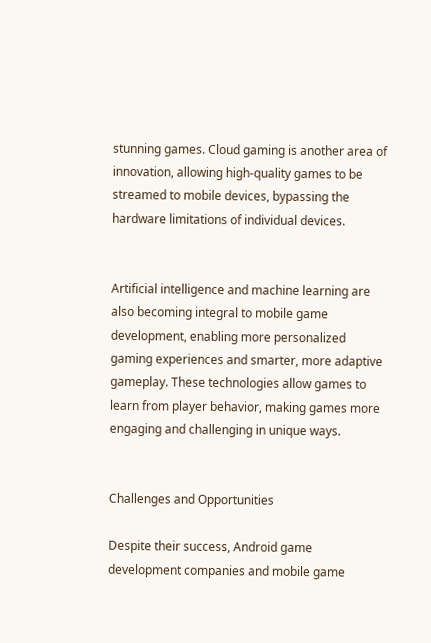stunning games. Cloud gaming is another area of innovation, allowing high-quality games to be streamed to mobile devices, bypassing the hardware limitations of individual devices.


Artificial intelligence and machine learning are also becoming integral to mobile game development, enabling more personalized gaming experiences and smarter, more adaptive gameplay. These technologies allow games to learn from player behavior, making games more engaging and challenging in unique ways.


Challenges and Opportunities

Despite their success, Android game development companies and mobile game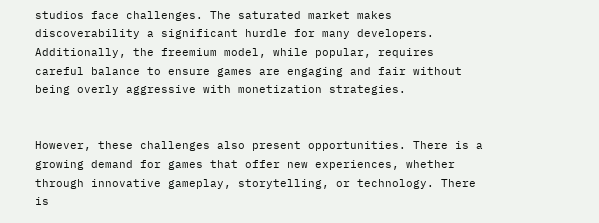studios face challenges. The saturated market makes discoverability a significant hurdle for many developers. Additionally, the freemium model, while popular, requires careful balance to ensure games are engaging and fair without being overly aggressive with monetization strategies.


However, these challenges also present opportunities. There is a growing demand for games that offer new experiences, whether through innovative gameplay, storytelling, or technology. There is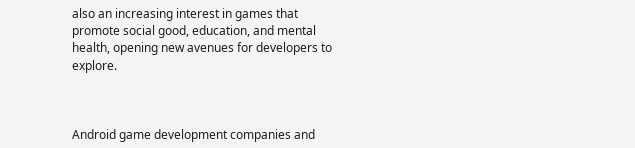also an increasing interest in games that promote social good, education, and mental health, opening new avenues for developers to explore.



Android game development companies and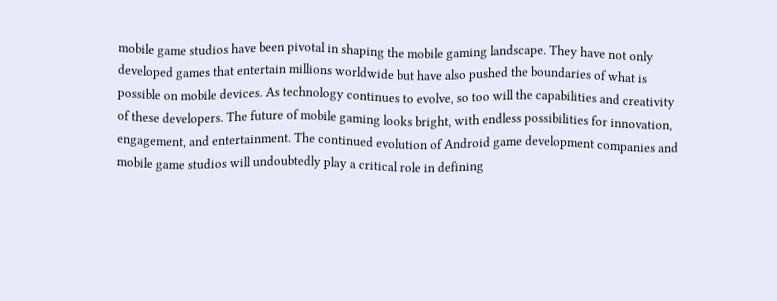mobile game studios have been pivotal in shaping the mobile gaming landscape. They have not only developed games that entertain millions worldwide but have also pushed the boundaries of what is possible on mobile devices. As technology continues to evolve, so too will the capabilities and creativity of these developers. The future of mobile gaming looks bright, with endless possibilities for innovation, engagement, and entertainment. The continued evolution of Android game development companies and mobile game studios will undoubtedly play a critical role in defining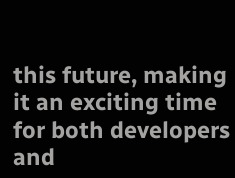this future, making it an exciting time for both developers and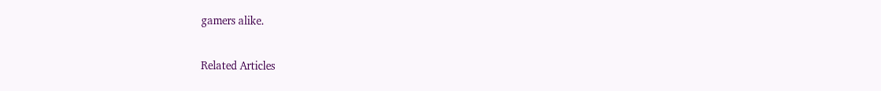gamers alike.


Related Articles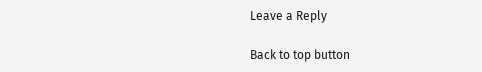Leave a Reply

Back to top button